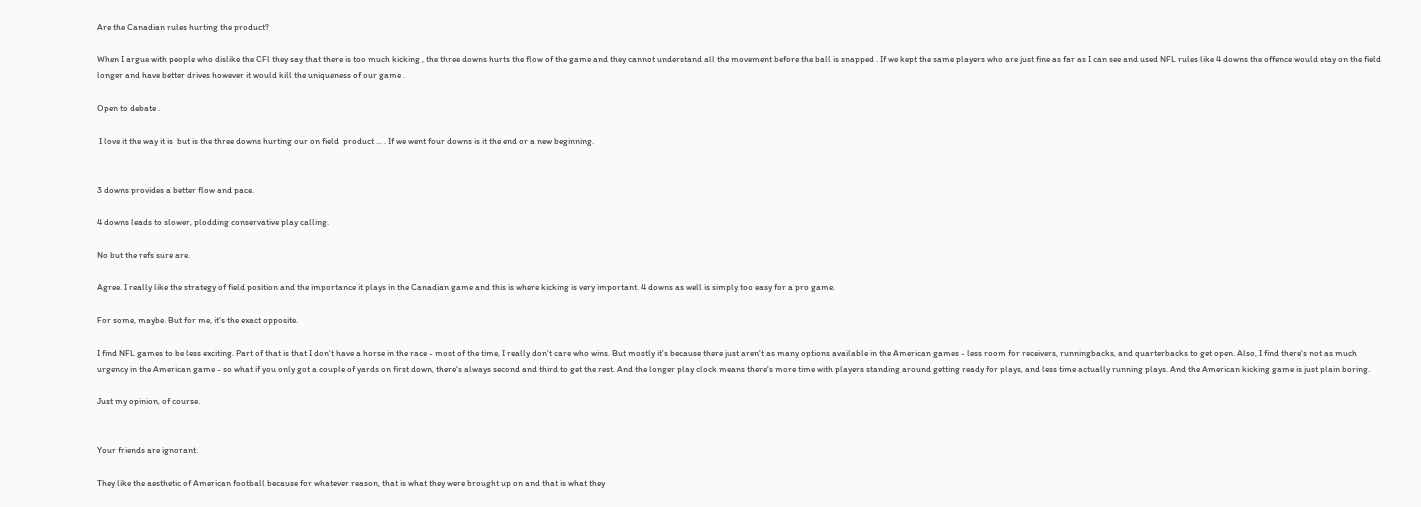Are the Canadian rules hurting the product?

When I argue with people who dislike the CFl they say that there is too much kicking , the three downs hurts the flow of the game and they cannot understand all the movement before the ball is snapped . If we kept the same players who are just fine as far as I can see and used NFL rules like 4 downs the offence would stay on the field longer and have better drives however it would kill the uniqueness of our game .

Open to debate .

 I love it the way it is  but is the three downs hurting our on field  product ... . If we went four downs is it the end or a new beginning.


3 downs provides a better flow and pace.

4 downs leads to slower, plodding conservative play calling.

No but the refs sure are.

Agree. I really like the strategy of field position and the importance it plays in the Canadian game and this is where kicking is very important. 4 downs as well is simply too easy for a pro game.

For some, maybe. But for me, it's the exact opposite.

I find NFL games to be less exciting. Part of that is that I don't have a horse in the race - most of the time, I really don't care who wins. But mostly it's because there just aren't as many options available in the American games - less room for receivers, runningbacks, and quarterbacks to get open. Also, I find there's not as much urgency in the American game - so what if you only got a couple of yards on first down, there's always second and third to get the rest. And the longer play clock means there's more time with players standing around getting ready for plays, and less time actually running plays. And the American kicking game is just plain boring.

Just my opinion, of course.


Your friends are ignorant.

They like the aesthetic of American football because for whatever reason, that is what they were brought up on and that is what they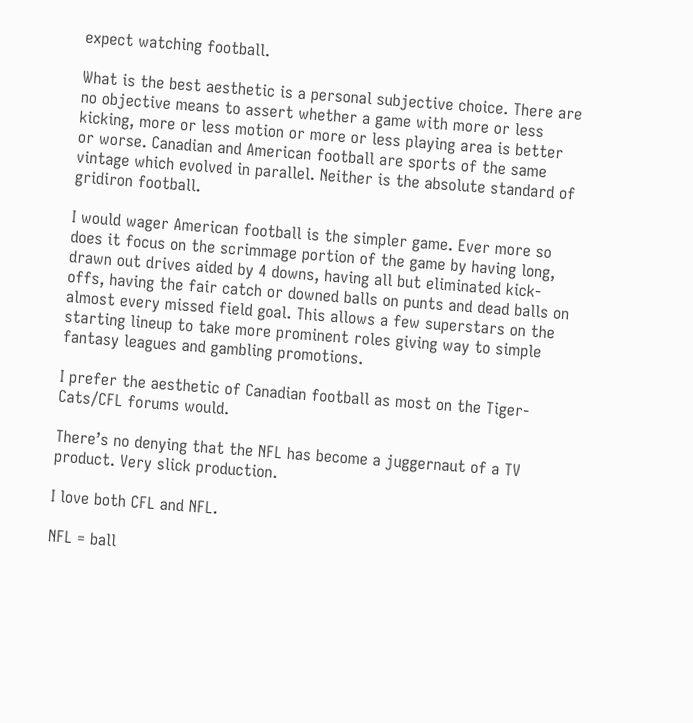expect watching football.

What is the best aesthetic is a personal subjective choice. There are no objective means to assert whether a game with more or less kicking, more or less motion or more or less playing area is better or worse. Canadian and American football are sports of the same vintage which evolved in parallel. Neither is the absolute standard of gridiron football.

I would wager American football is the simpler game. Ever more so does it focus on the scrimmage portion of the game by having long, drawn out drives aided by 4 downs, having all but eliminated kick-offs, having the fair catch or downed balls on punts and dead balls on almost every missed field goal. This allows a few superstars on the starting lineup to take more prominent roles giving way to simple fantasy leagues and gambling promotions.

I prefer the aesthetic of Canadian football as most on the Tiger-Cats/CFL forums would.

There’s no denying that the NFL has become a juggernaut of a TV product. Very slick production.

I love both CFL and NFL.

NFL = ball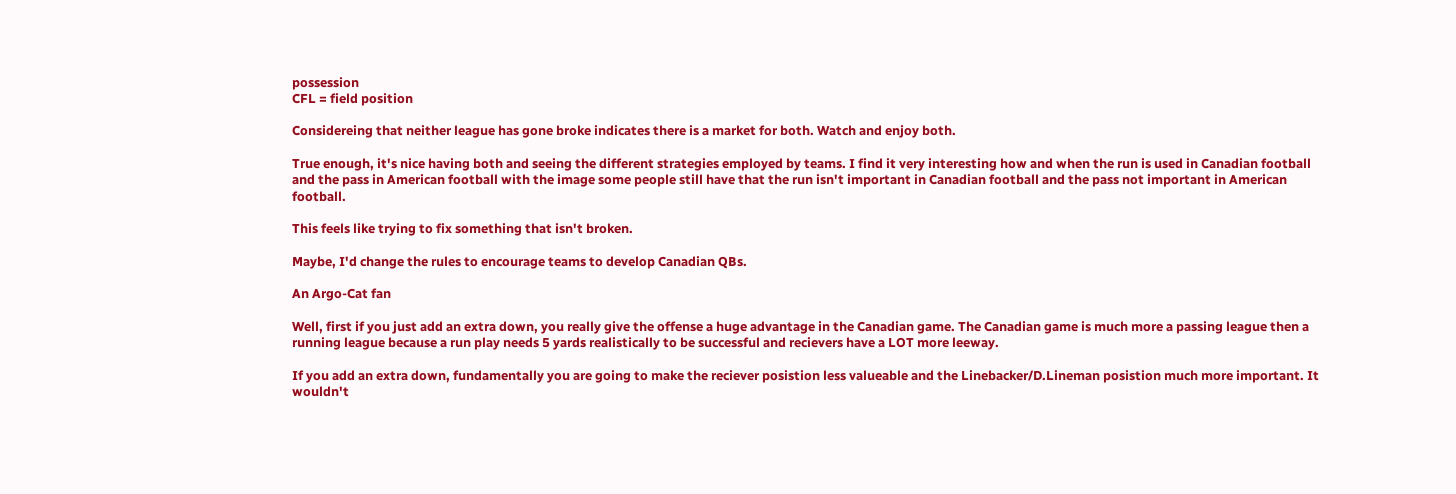possession
CFL = field position

Considereing that neither league has gone broke indicates there is a market for both. Watch and enjoy both.

True enough, it's nice having both and seeing the different strategies employed by teams. I find it very interesting how and when the run is used in Canadian football and the pass in American football with the image some people still have that the run isn't important in Canadian football and the pass not important in American football.

This feels like trying to fix something that isn't broken.

Maybe, I'd change the rules to encourage teams to develop Canadian QBs.

An Argo-Cat fan

Well, first if you just add an extra down, you really give the offense a huge advantage in the Canadian game. The Canadian game is much more a passing league then a running league because a run play needs 5 yards realistically to be successful and recievers have a LOT more leeway.

If you add an extra down, fundamentally you are going to make the reciever posistion less valueable and the Linebacker/D.Lineman posistion much more important. It wouldn't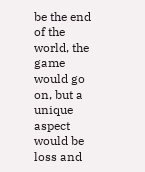be the end of the world, the game would go on, but a unique aspect would be loss and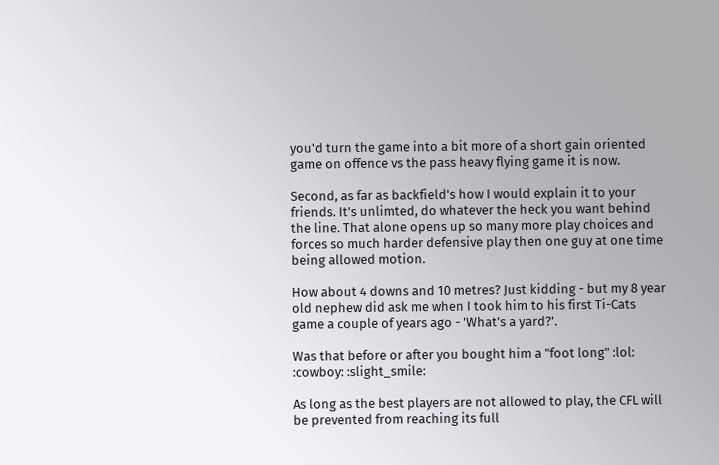you'd turn the game into a bit more of a short gain oriented game on offence vs the pass heavy flying game it is now.

Second, as far as backfield's how I would explain it to your friends. It's unlimted, do whatever the heck you want behind the line. That alone opens up so many more play choices and forces so much harder defensive play then one guy at one time being allowed motion.

How about 4 downs and 10 metres? Just kidding - but my 8 year old nephew did ask me when I took him to his first Ti-Cats game a couple of years ago - 'What's a yard?'.

Was that before or after you bought him a "foot long" :lol: :cowboy: :slight_smile:

As long as the best players are not allowed to play, the CFL will be prevented from reaching its full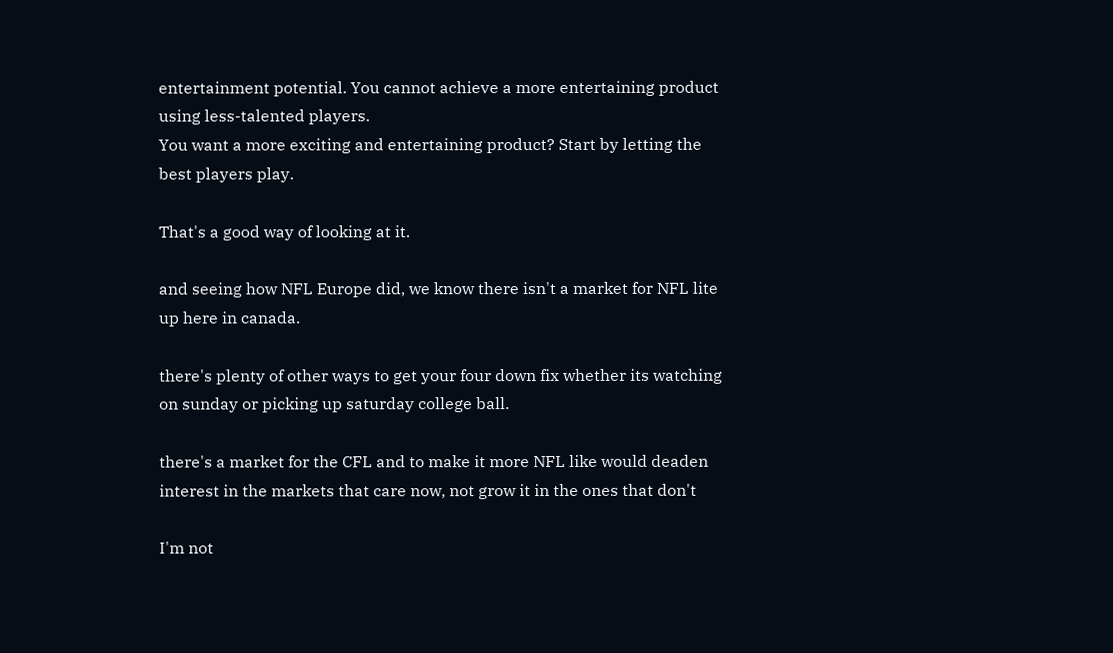entertainment potential. You cannot achieve a more entertaining product using less-talented players.
You want a more exciting and entertaining product? Start by letting the best players play.

That's a good way of looking at it.

and seeing how NFL Europe did, we know there isn't a market for NFL lite up here in canada.

there's plenty of other ways to get your four down fix whether its watching on sunday or picking up saturday college ball.

there's a market for the CFL and to make it more NFL like would deaden interest in the markets that care now, not grow it in the ones that don't

I'm not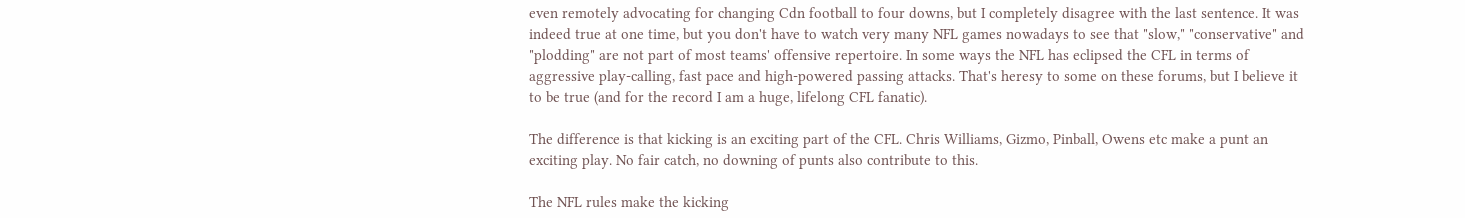even remotely advocating for changing Cdn football to four downs, but I completely disagree with the last sentence. It was indeed true at one time, but you don't have to watch very many NFL games nowadays to see that "slow," "conservative" and "plodding" are not part of most teams' offensive repertoire. In some ways the NFL has eclipsed the CFL in terms of aggressive play-calling, fast pace and high-powered passing attacks. That's heresy to some on these forums, but I believe it to be true (and for the record I am a huge, lifelong CFL fanatic).

The difference is that kicking is an exciting part of the CFL. Chris Williams, Gizmo, Pinball, Owens etc make a punt an exciting play. No fair catch, no downing of punts also contribute to this.

The NFL rules make the kicking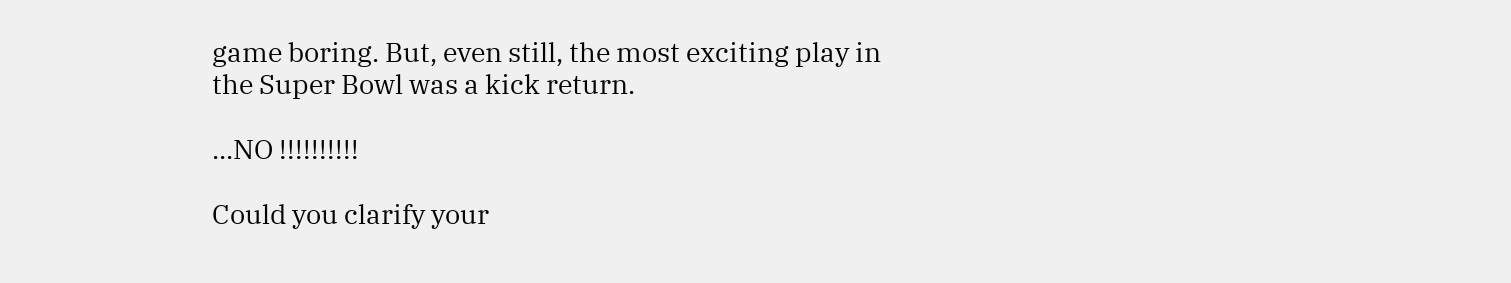game boring. But, even still, the most exciting play in the Super Bowl was a kick return.

...NO !!!!!!!!!!

Could you clarify your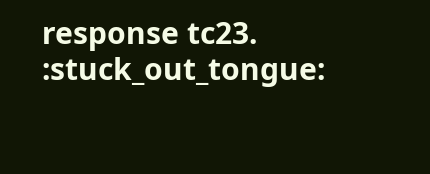response tc23. :stuck_out_tongue: